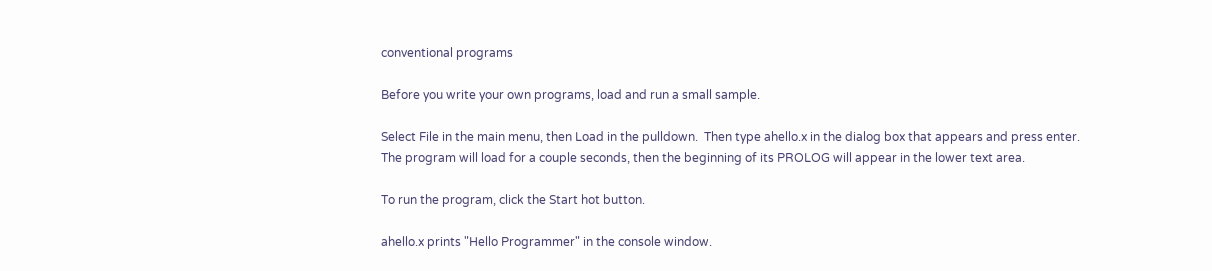conventional programs

Before you write your own programs, load and run a small sample.

Select File in the main menu, then Load in the pulldown.  Then type ahello.x in the dialog box that appears and press enter.  The program will load for a couple seconds, then the beginning of its PROLOG will appear in the lower text area.

To run the program, click the Start hot button.

ahello.x prints "Hello Programmer" in the console window.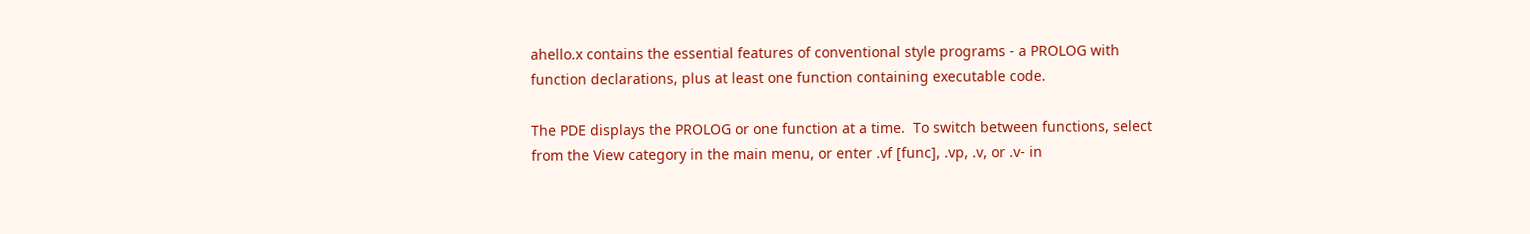ahello.x contains the essential features of conventional style programs - a PROLOG with function declarations, plus at least one function containing executable code.

The PDE displays the PROLOG or one function at a time.  To switch between functions, select from the View category in the main menu, or enter .vf [func], .vp, .v, or .v- in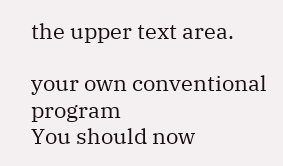the upper text area.

your own conventional program
You should now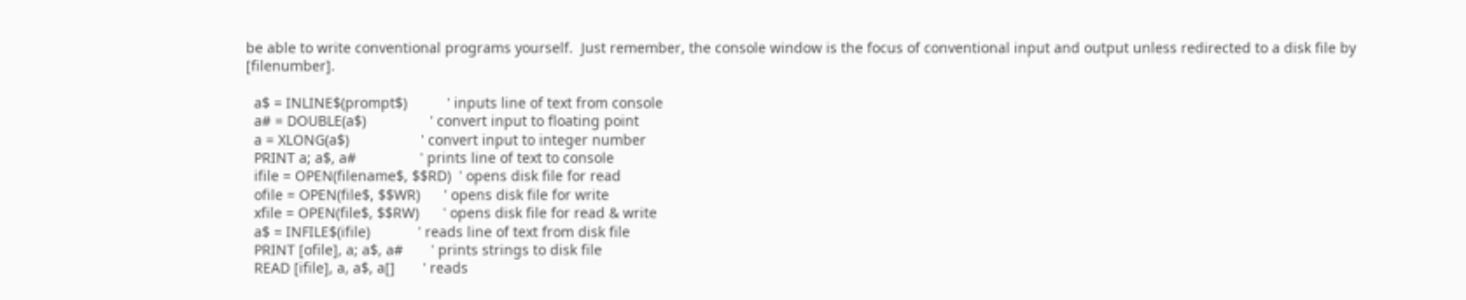be able to write conventional programs yourself.  Just remember, the console window is the focus of conventional input and output unless redirected to a disk file by [filenumber].

  a$ = INLINE$(prompt$)          ' inputs line of text from console
  a# = DOUBLE(a$)                ' convert input to floating point
  a = XLONG(a$)                  ' convert input to integer number
  PRINT a; a$, a#                ' prints line of text to console
  ifile = OPEN(filename$, $$RD)  ' opens disk file for read
  ofile = OPEN(file$, $$WR)      ' opens disk file for write
  xfile = OPEN(file$, $$RW)      ' opens disk file for read & write
  a$ = INFILE$(ifile)            ' reads line of text from disk file
  PRINT [ofile], a; a$, a#       ' prints strings to disk file
  READ [ifile], a, a$, a[]       ' reads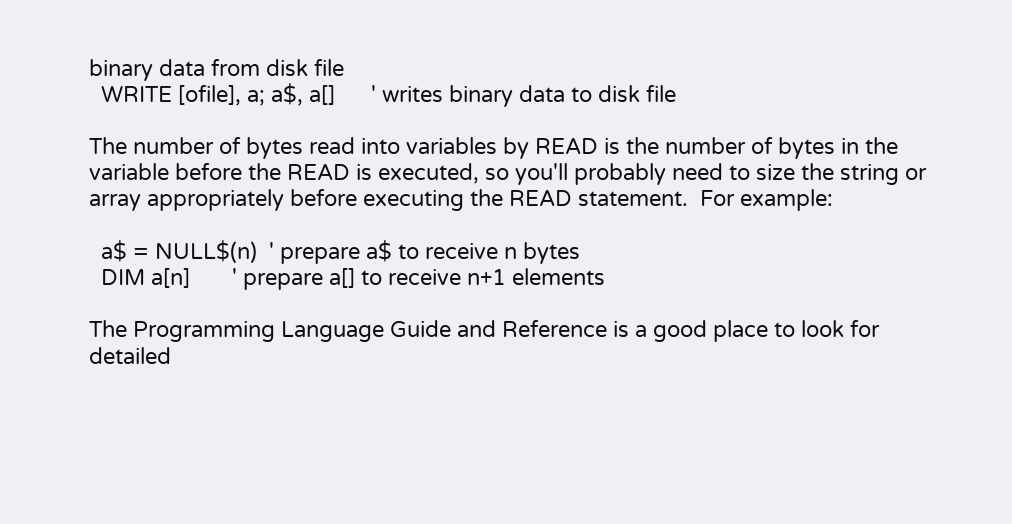binary data from disk file
  WRITE [ofile], a; a$, a[]      ' writes binary data to disk file

The number of bytes read into variables by READ is the number of bytes in the variable before the READ is executed, so you'll probably need to size the string or array appropriately before executing the READ statement.  For example:

  a$ = NULL$(n)  ' prepare a$ to receive n bytes
  DIM a[n]       ' prepare a[] to receive n+1 elements

The Programming Language Guide and Reference is a good place to look for detailed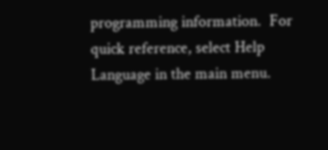programming information.  For quick reference, select Help Language in the main menu.